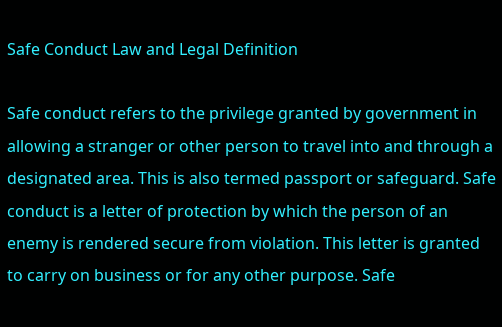Safe Conduct Law and Legal Definition

Safe conduct refers to the privilege granted by government in allowing a stranger or other person to travel into and through a designated area. This is also termed passport or safeguard. Safe conduct is a letter of protection by which the person of an enemy is rendered secure from violation. This letter is granted to carry on business or for any other purpose. Safe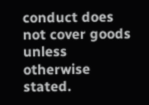conduct does not cover goods unless otherwise stated.